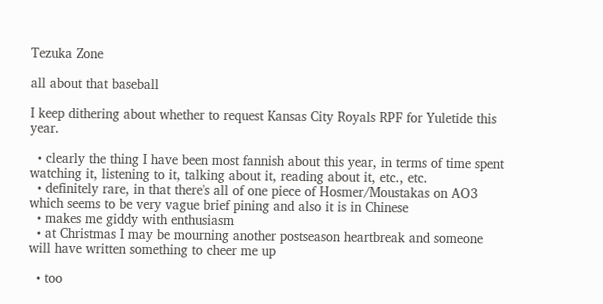Tezuka Zone

all about that baseball

I keep dithering about whether to request Kansas City Royals RPF for Yuletide this year.

  • clearly the thing I have been most fannish about this year, in terms of time spent watching it, listening to it, talking about it, reading about it, etc., etc.
  • definitely rare, in that there's all of one piece of Hosmer/Moustakas on AO3 which seems to be very vague brief pining and also it is in Chinese
  • makes me giddy with enthusiasm
  • at Christmas I may be mourning another postseason heartbreak and someone will have written something to cheer me up

  • too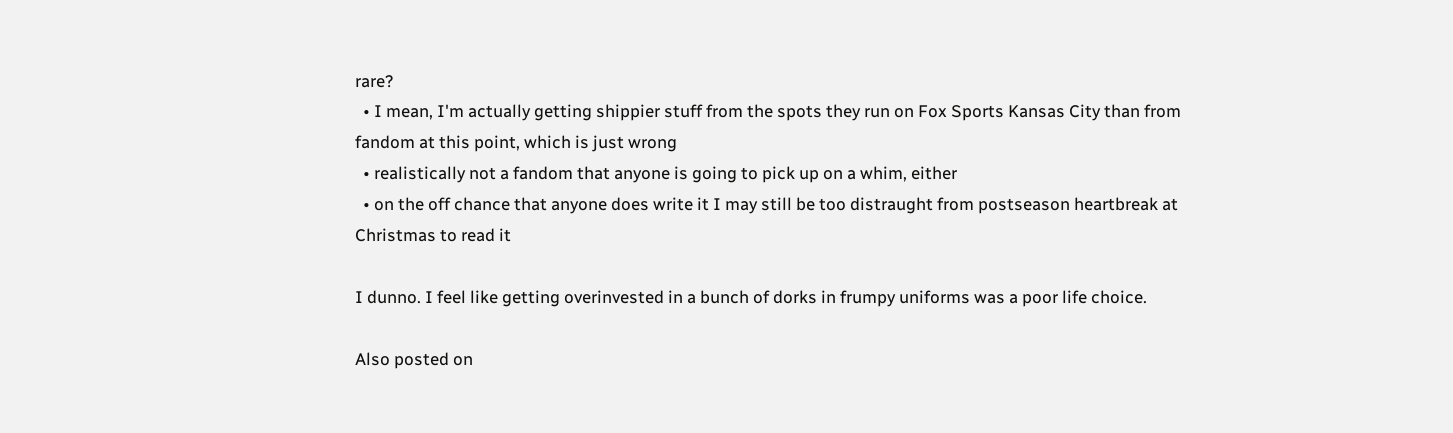rare?
  • I mean, I'm actually getting shippier stuff from the spots they run on Fox Sports Kansas City than from fandom at this point, which is just wrong
  • realistically not a fandom that anyone is going to pick up on a whim, either
  • on the off chance that anyone does write it I may still be too distraught from postseason heartbreak at Christmas to read it

I dunno. I feel like getting overinvested in a bunch of dorks in frumpy uniforms was a poor life choice.

Also posted on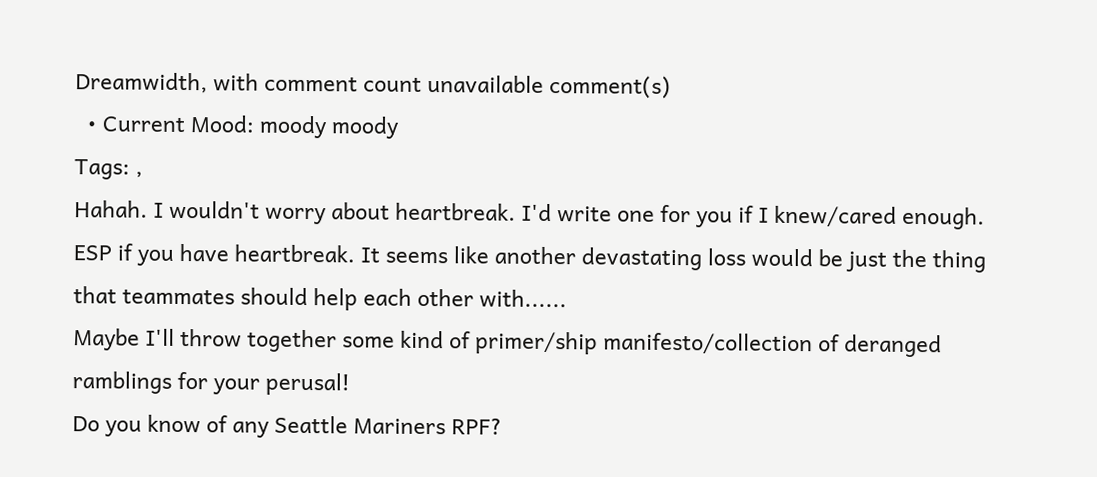Dreamwidth, with comment count unavailable comment(s)
  • Current Mood: moody moody
Tags: ,
Hahah. I wouldn't worry about heartbreak. I'd write one for you if I knew/cared enough. ESP if you have heartbreak. It seems like another devastating loss would be just the thing that teammates should help each other with......
Maybe I'll throw together some kind of primer/ship manifesto/collection of deranged ramblings for your perusal!
Do you know of any Seattle Mariners RPF?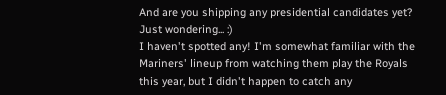And are you shipping any presidential candidates yet? Just wondering... :)
I haven't spotted any! I'm somewhat familiar with the Mariners' lineup from watching them play the Royals this year, but I didn't happen to catch any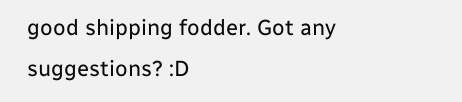good shipping fodder. Got any suggestions? :D